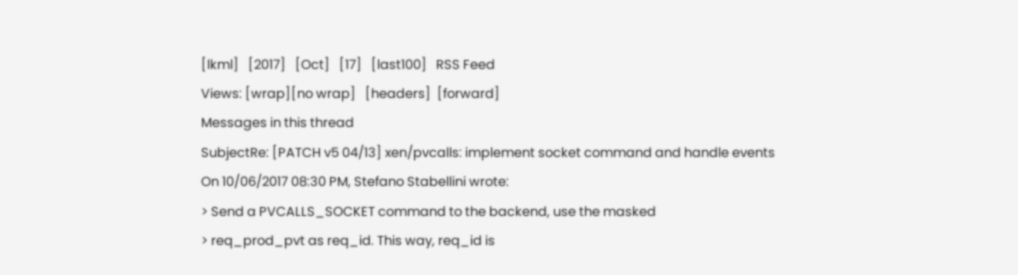[lkml]   [2017]   [Oct]   [17]   [last100]   RSS Feed
Views: [wrap][no wrap]   [headers]  [forward]
Messages in this thread
SubjectRe: [PATCH v5 04/13] xen/pvcalls: implement socket command and handle events
On 10/06/2017 08:30 PM, Stefano Stabellini wrote:
> Send a PVCALLS_SOCKET command to the backend, use the masked
> req_prod_pvt as req_id. This way, req_id is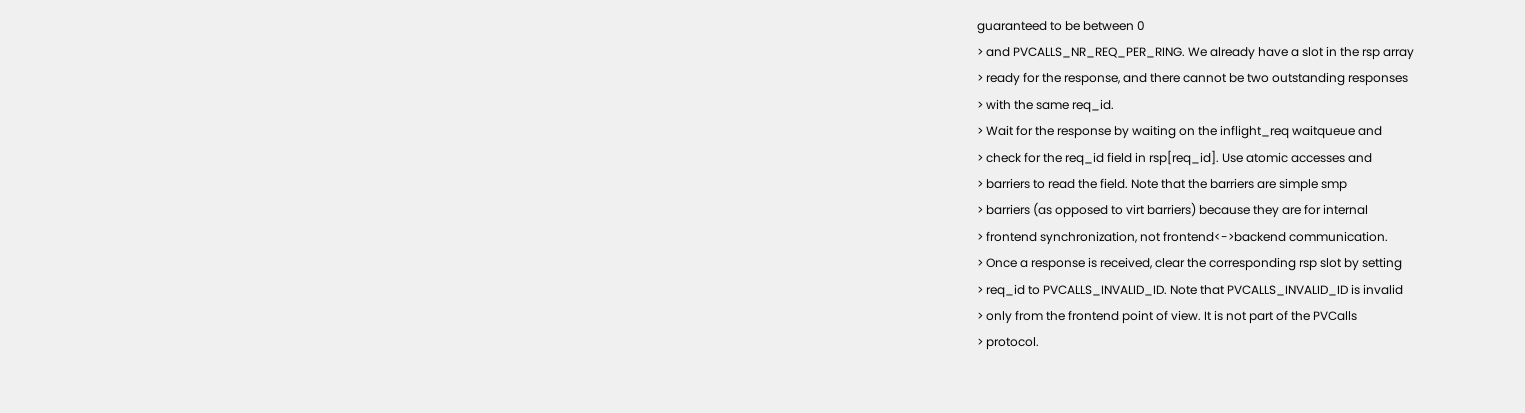guaranteed to be between 0
> and PVCALLS_NR_REQ_PER_RING. We already have a slot in the rsp array
> ready for the response, and there cannot be two outstanding responses
> with the same req_id.
> Wait for the response by waiting on the inflight_req waitqueue and
> check for the req_id field in rsp[req_id]. Use atomic accesses and
> barriers to read the field. Note that the barriers are simple smp
> barriers (as opposed to virt barriers) because they are for internal
> frontend synchronization, not frontend<->backend communication.
> Once a response is received, clear the corresponding rsp slot by setting
> req_id to PVCALLS_INVALID_ID. Note that PVCALLS_INVALID_ID is invalid
> only from the frontend point of view. It is not part of the PVCalls
> protocol.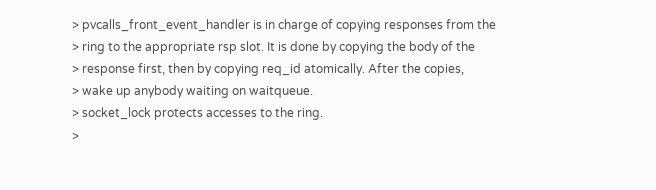> pvcalls_front_event_handler is in charge of copying responses from the
> ring to the appropriate rsp slot. It is done by copying the body of the
> response first, then by copying req_id atomically. After the copies,
> wake up anybody waiting on waitqueue.
> socket_lock protects accesses to the ring.
>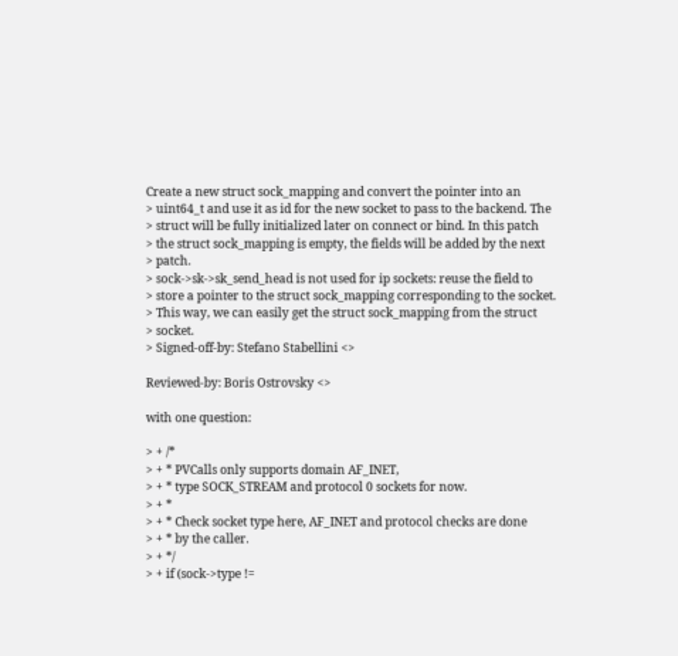Create a new struct sock_mapping and convert the pointer into an
> uint64_t and use it as id for the new socket to pass to the backend. The
> struct will be fully initialized later on connect or bind. In this patch
> the struct sock_mapping is empty, the fields will be added by the next
> patch.
> sock->sk->sk_send_head is not used for ip sockets: reuse the field to
> store a pointer to the struct sock_mapping corresponding to the socket.
> This way, we can easily get the struct sock_mapping from the struct
> socket.
> Signed-off-by: Stefano Stabellini <>

Reviewed-by: Boris Ostrovsky <>

with one question:

> + /*
> + * PVCalls only supports domain AF_INET,
> + * type SOCK_STREAM and protocol 0 sockets for now.
> + *
> + * Check socket type here, AF_INET and protocol checks are done
> + * by the caller.
> + */
> + if (sock->type !=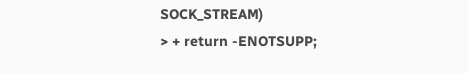SOCK_STREAM)
> + return -ENOTSUPP;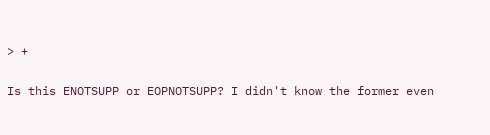> +

Is this ENOTSUPP or EOPNOTSUPP? I didn't know the former even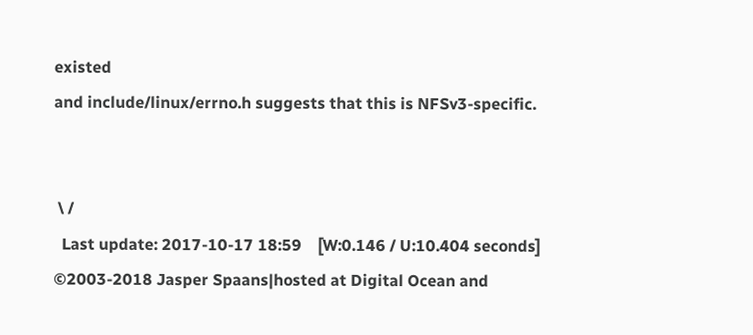existed
and include/linux/errno.h suggests that this is NFSv3-specific.


 \ /
  Last update: 2017-10-17 18:59    [W:0.146 / U:10.404 seconds]
©2003-2018 Jasper Spaans|hosted at Digital Ocean and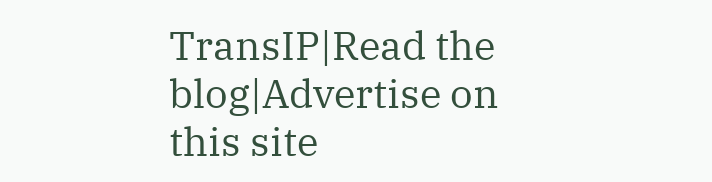TransIP|Read the blog|Advertise on this site